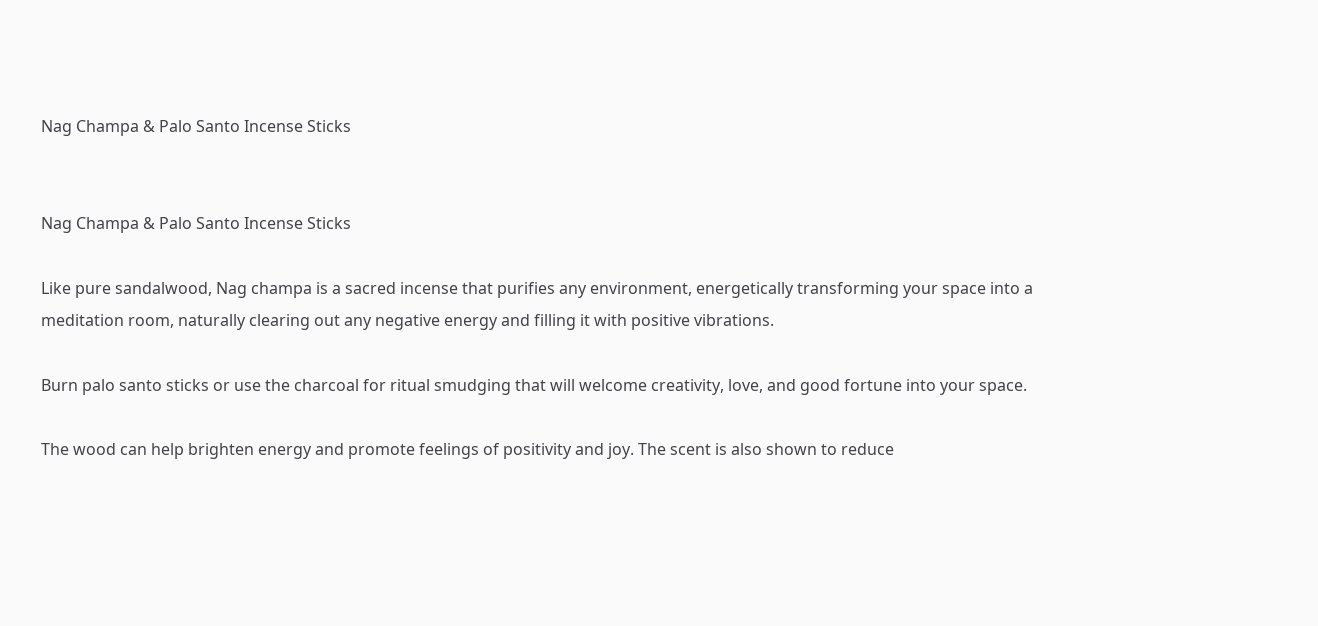Nag Champa & Palo Santo Incense Sticks


Nag Champa & Palo Santo Incense Sticks

Like pure sandalwood, Nag champa is a sacred incense that purifies any environment, energetically transforming your space into a meditation room, naturally clearing out any negative energy and filling it with positive vibrations.

Burn palo santo sticks or use the charcoal for ritual smudging that will welcome creativity, love, and good fortune into your space.

The wood can help brighten energy and promote feelings of positivity and joy. The scent is also shown to reduce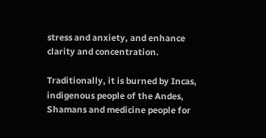stress and anxiety, and enhance clarity and concentration.

Traditionally, it is burned by Incas, indigenous people of the Andes, Shamans and medicine people for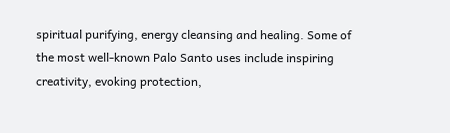spiritual purifying, energy cleansing and healing. Some of the most well-known Palo Santo uses include inspiring creativity, evoking protection,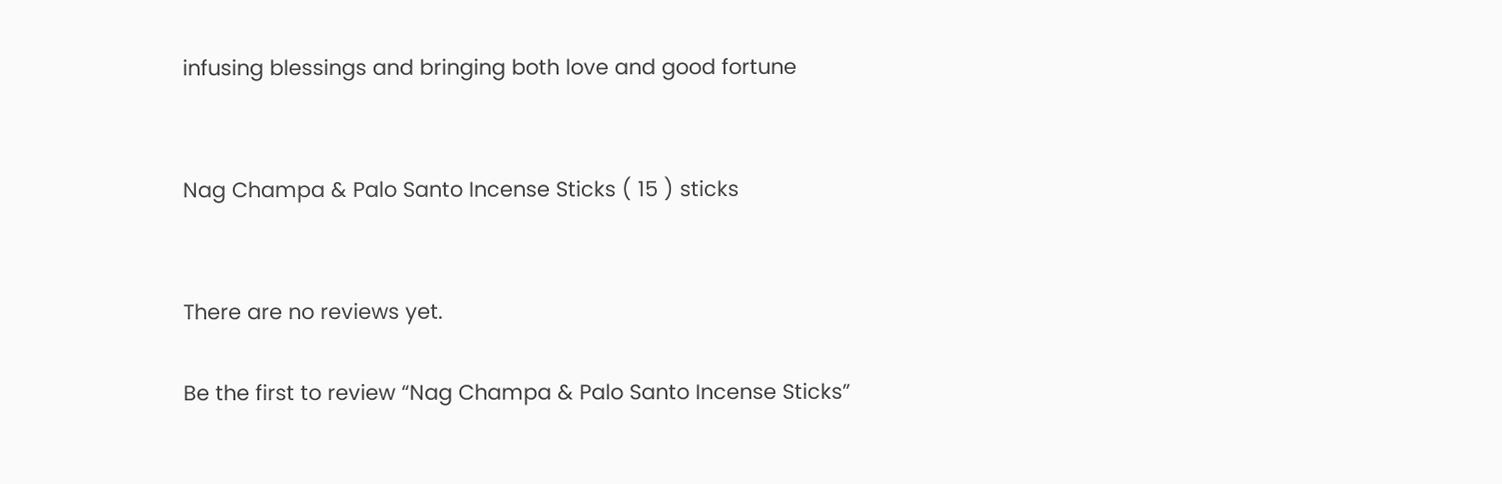infusing blessings and bringing both love and good fortune


Nag Champa & Palo Santo Incense Sticks ( 15 ) sticks


There are no reviews yet.

Be the first to review “Nag Champa & Palo Santo Incense Sticks”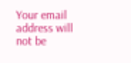Your email address will not be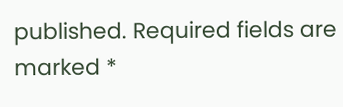published. Required fields are marked *